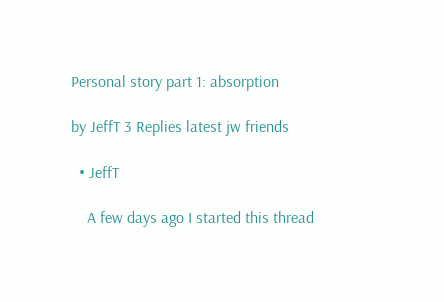Personal story part 1: absorption

by JeffT 3 Replies latest jw friends

  • JeffT

    A few days ago I started this thread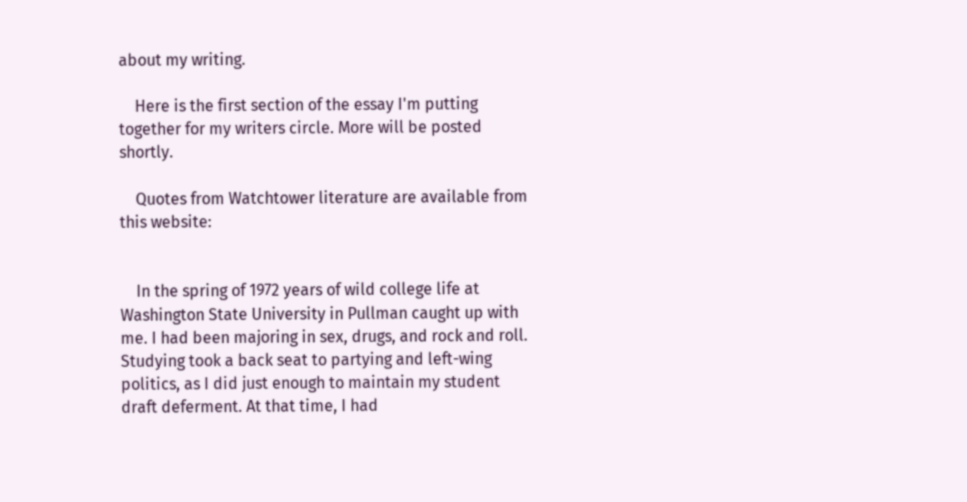about my writing.

    Here is the first section of the essay I'm putting together for my writers circle. More will be posted shortly.

    Quotes from Watchtower literature are available from this website:


    In the spring of 1972 years of wild college life at Washington State University in Pullman caught up with me. I had been majoring in sex, drugs, and rock and roll. Studying took a back seat to partying and left-wing politics, as I did just enough to maintain my student draft deferment. At that time, I had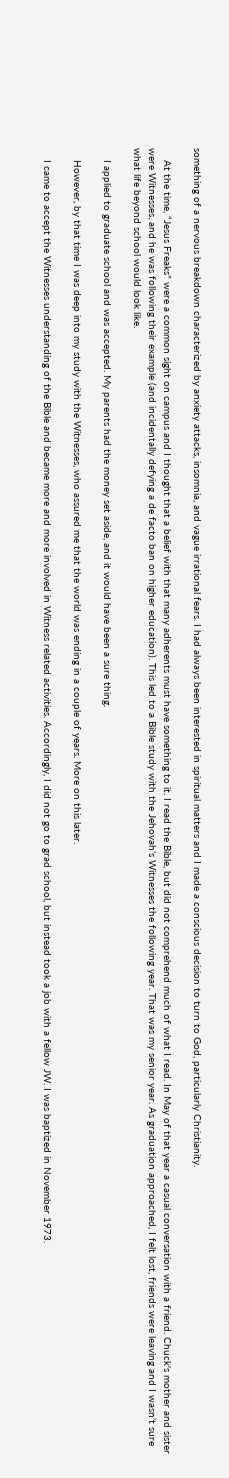something of a nervous breakdown characterized by anxiety attacks, insomnia, and vague irrational fears. I had always been interested in spiritual matters and I made a conscious decision to turn to God, particularly Christianity.

    At the time, “Jesus Freaks” were a common sight on campus and I thought that a belief with that many adherents must have something to it. I read the Bible, but did not comprehend much of what I read. In May of that year a casual conversation with a friend. Chuck's mother and sister were Witnesses, and he was following their example (and incidentally defying a de facto ban on higher education). This led to a Bible study with the Jehovah’s Witnesses the following year. That was my senior year. As graduation approached, I felt lost, friends were leaving and I wasn’t sure what life beyond school would look like.

    I applied to graduate school and was accepted. My parents had the money set aside, and it would have been a sure thing.

    However, by that time I was deep into my study with the Witnesses, who assured me that the world was ending in a couple of years. More on this later.

    I came to accept the Witnesses understanding of the Bible and became more and more involved in Witness related activities. Accordingly, I did not go to grad school, but instead took a job with a fellow JW. I was baptized in November 1973.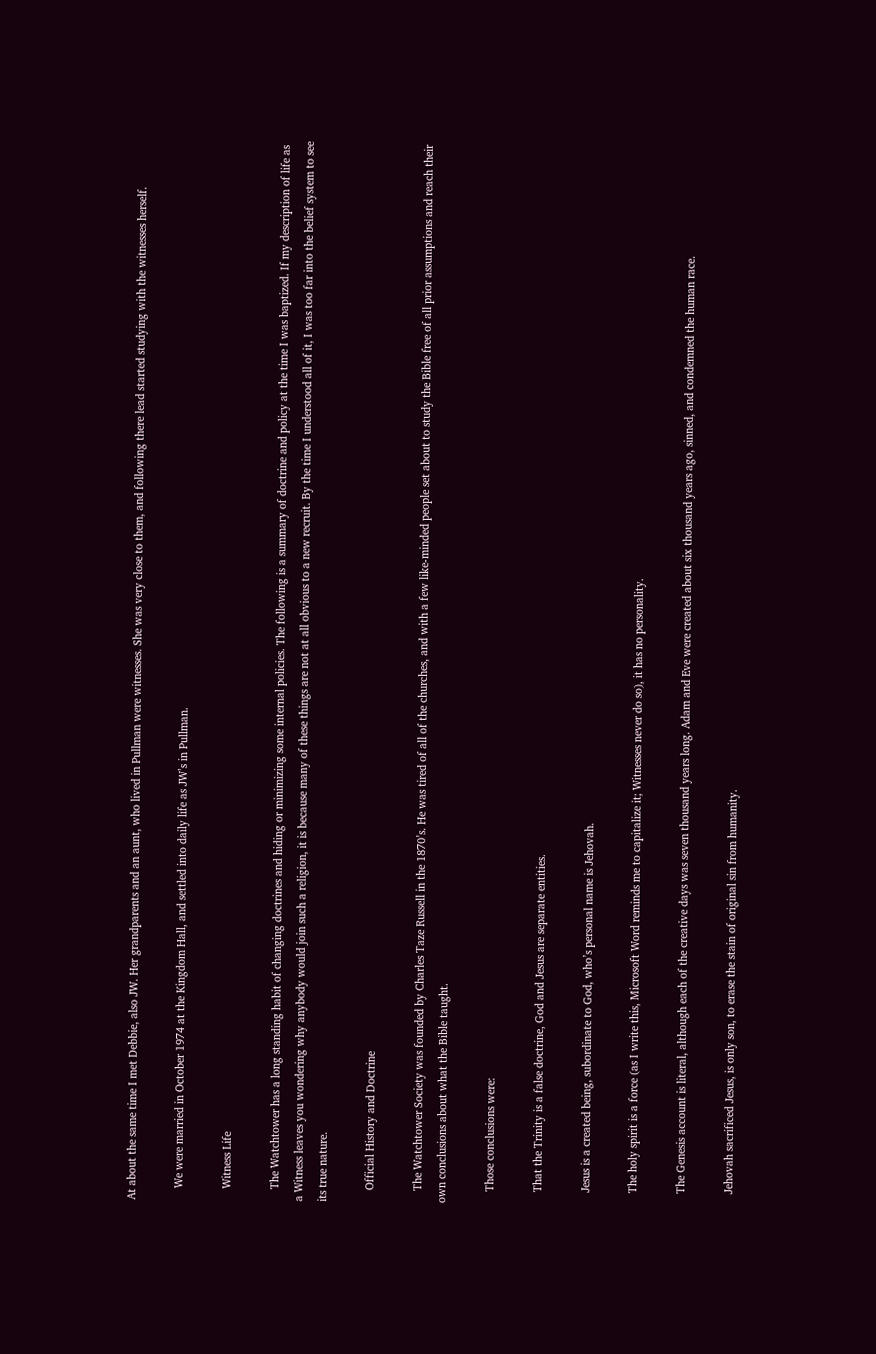At about the same time I met Debbie, also JW. Her grandparents and an aunt, who lived in Pullman were witnesses. She was very close to them, and following there lead started studying with the witnesses herself.

    We were married in October 1974 at the Kingdom Hall, and settled into daily life as JW’s in Pullman.

    Witness Life

    The Watchtower has a long standing habit of changing doctrines and hiding or minimizing some internal policies. The following is a summary of doctrine and policy at the time I was baptized. If my description of life as a Witness leaves you wondering why anybody would join such a religion, it is because many of these things are not at all obvious to a new recruit. By the time I understood all of it, I was too far into the belief system to see its true nature.

    Official History and Doctrine

    The Watchtower Society was founded by Charles Taze Russell in the 1870’s. He was tired of all of the churches, and with a few like-minded people set about to study the Bible free of all prior assumptions and reach their own conclusions about what the Bible taught.

    Those conclusions were:

    That the Trinity is a false doctrine, God and Jesus are separate entities.

    Jesus is a created being, subordinate to God, who’s personal name is Jehovah.

    The holy spirit is a force (as I write this, Microsoft Word reminds me to capitalize it; Witnesses never do so), it has no personality.

    The Genesis account is literal, although each of the creative days was seven thousand years long. Adam and Eve were created about six thousand years ago, sinned, and condemned the human race.

    Jehovah sacrificed Jesus, is only son, to erase the stain of original sin from humanity.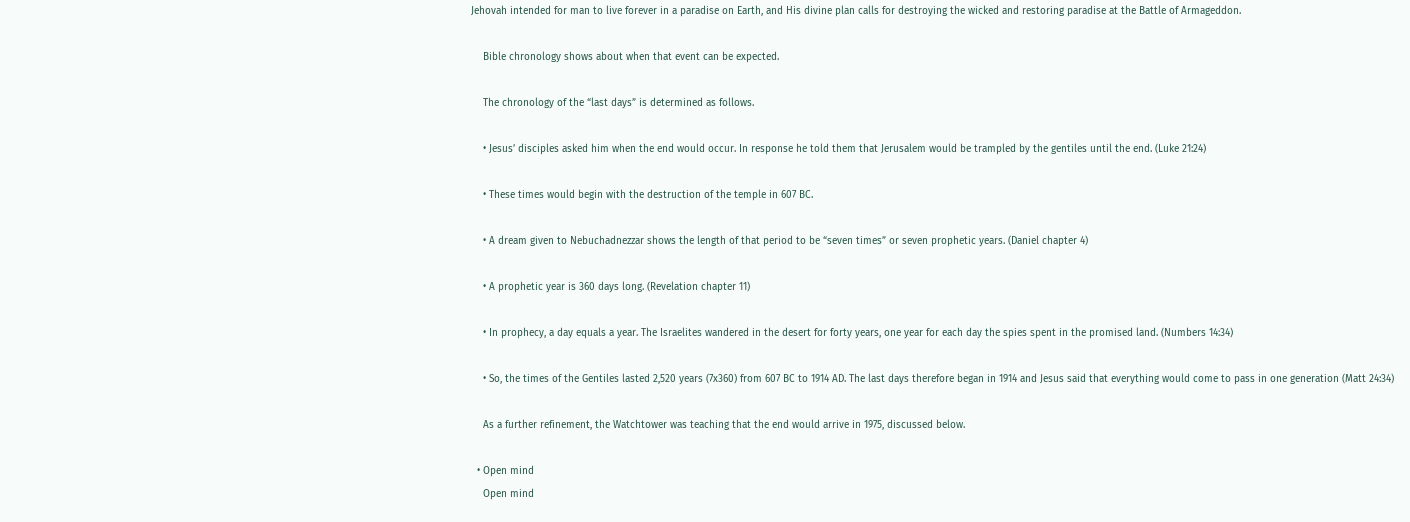Jehovah intended for man to live forever in a paradise on Earth, and His divine plan calls for destroying the wicked and restoring paradise at the Battle of Armageddon.

    Bible chronology shows about when that event can be expected.

    The chronology of the “last days” is determined as follows.

    • Jesus’ disciples asked him when the end would occur. In response he told them that Jerusalem would be trampled by the gentiles until the end. (Luke 21:24)

    • These times would begin with the destruction of the temple in 607 BC.

    • A dream given to Nebuchadnezzar shows the length of that period to be “seven times” or seven prophetic years. (Daniel chapter 4)

    • A prophetic year is 360 days long. (Revelation chapter 11)

    • In prophecy, a day equals a year. The Israelites wandered in the desert for forty years, one year for each day the spies spent in the promised land. (Numbers 14:34)

    • So, the times of the Gentiles lasted 2,520 years (7x360) from 607 BC to 1914 AD. The last days therefore began in 1914 and Jesus said that everything would come to pass in one generation (Matt 24:34)

    As a further refinement, the Watchtower was teaching that the end would arrive in 1975, discussed below.

  • Open mind
    Open mind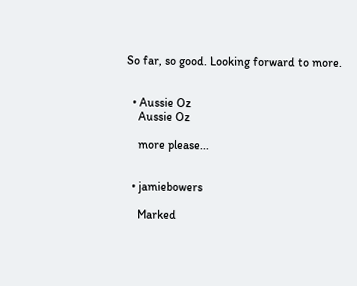So far, so good. Looking forward to more.


  • Aussie Oz
    Aussie Oz

    more please...


  • jamiebowers

    Marked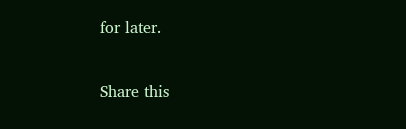for later.

Share this